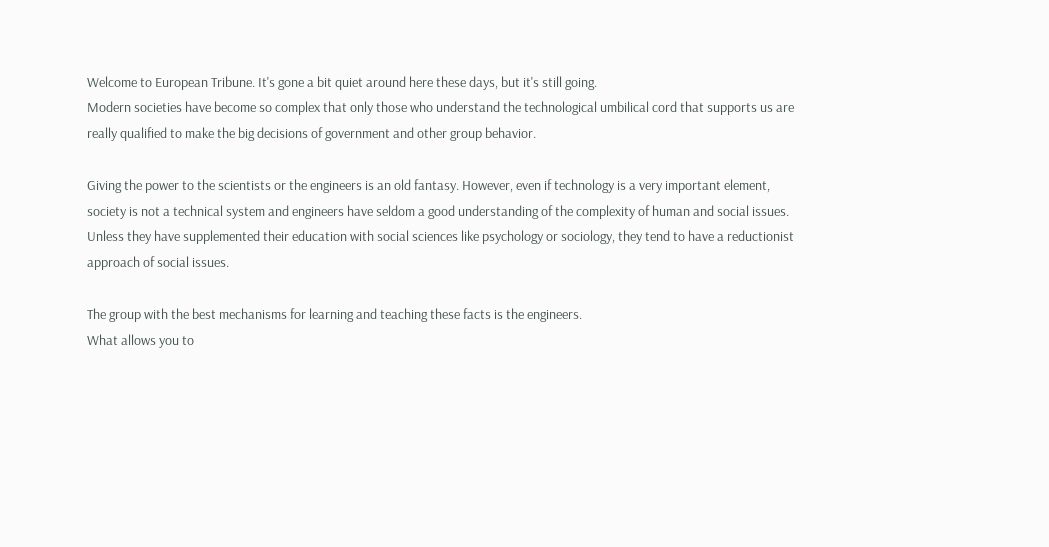Welcome to European Tribune. It's gone a bit quiet around here these days, but it's still going.
Modern societies have become so complex that only those who understand the technological umbilical cord that supports us are really qualified to make the big decisions of government and other group behavior.

Giving the power to the scientists or the engineers is an old fantasy. However, even if technology is a very important element, society is not a technical system and engineers have seldom a good understanding of the complexity of human and social issues. Unless they have supplemented their education with social sciences like psychology or sociology, they tend to have a reductionist approach of social issues.

The group with the best mechanisms for learning and teaching these facts is the engineers.
What allows you to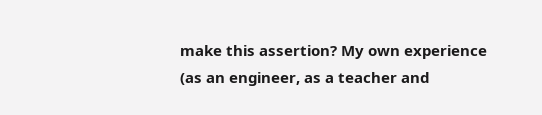make this assertion? My own experience (as an engineer, as a teacher and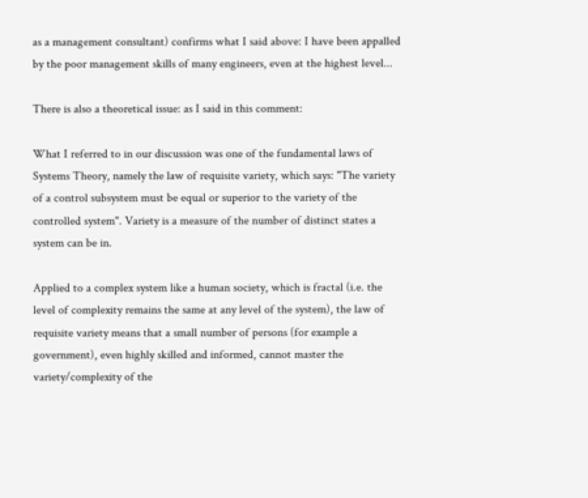as a management consultant) confirms what I said above: I have been appalled by the poor management skills of many engineers, even at the highest level...

There is also a theoretical issue: as I said in this comment:

What I referred to in our discussion was one of the fundamental laws of Systems Theory, namely the law of requisite variety, which says: "The variety of a control subsystem must be equal or superior to the variety of the controlled system". Variety is a measure of the number of distinct states a system can be in.

Applied to a complex system like a human society, which is fractal (i.e. the level of complexity remains the same at any level of the system), the law of requisite variety means that a small number of persons (for example a government), even highly skilled and informed, cannot master the variety/complexity of the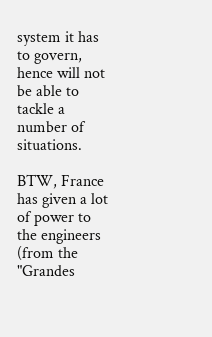system it has to govern, hence will not be able to tackle a number of situations.

BTW, France has given a lot of power to the engineers (from the "Grandes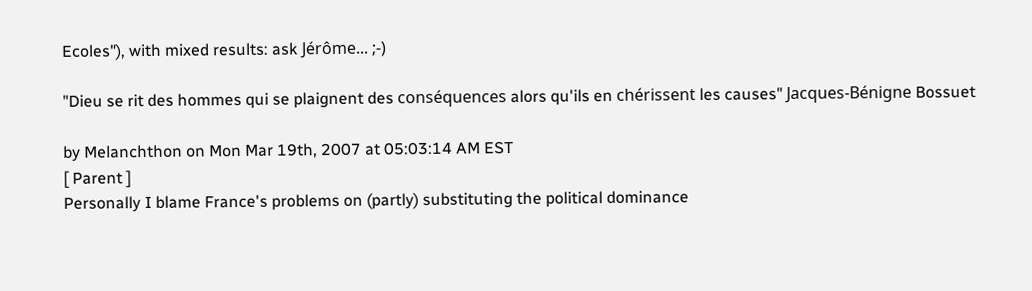Ecoles"), with mixed results: ask Jérôme... ;-)

"Dieu se rit des hommes qui se plaignent des conséquences alors qu'ils en chérissent les causes" Jacques-Bénigne Bossuet

by Melanchthon on Mon Mar 19th, 2007 at 05:03:14 AM EST
[ Parent ]
Personally I blame France's problems on (partly) substituting the political dominance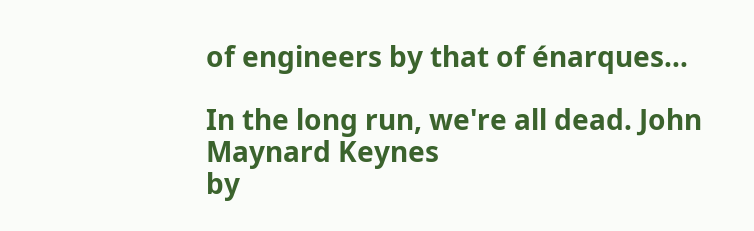of engineers by that of énarques...

In the long run, we're all dead. John Maynard Keynes
by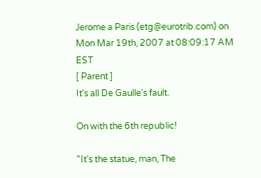Jerome a Paris (etg@eurotrib.com) on Mon Mar 19th, 2007 at 08:09:17 AM EST
[ Parent ]
It's all De Gaulle's fault.

On with the 6th republic!

"It's the statue, man, The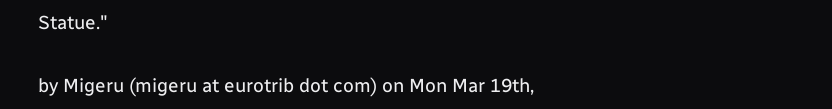Statue."

by Migeru (migeru at eurotrib dot com) on Mon Mar 19th,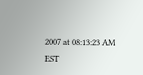2007 at 08:13:23 AM EST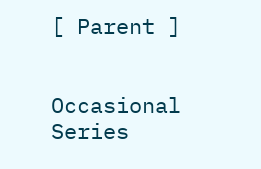[ Parent ]


Occasional Series